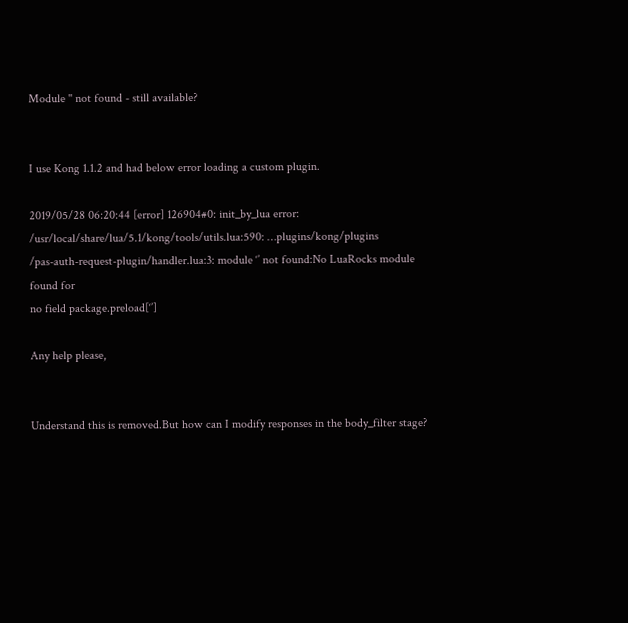Module '' not found - still available?


I use Kong 1.1.2 and had below error loading a custom plugin.

2019/05/28 06:20:44 [error] 126904#0: init_by_lua error: /usr/local/share/lua/5.1/kong/tools/utils.lua:590: …plugins/kong/plugins
/pas-auth-request-plugin/handler.lua:3: module ‘’ not found:No LuaRocks module found for
no field package.preload[‘’]

Any help please,


Understand this is removed.But how can I modify responses in the body_filter stage?